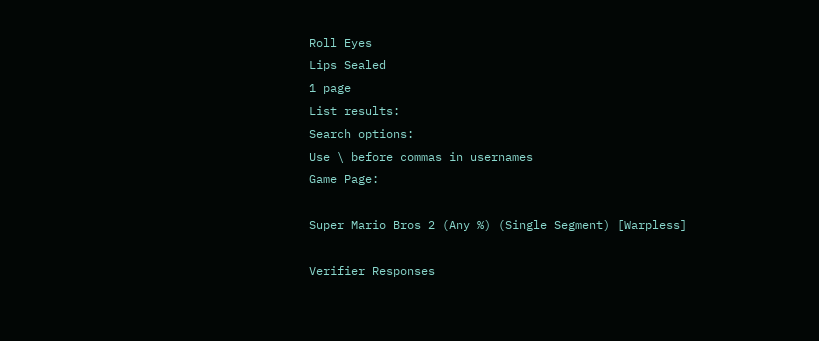Roll Eyes
Lips Sealed
1 page
List results:
Search options:
Use \ before commas in usernames
Game Page:

Super Mario Bros 2 (Any %) (Single Segment) [Warpless]

Verifier Responses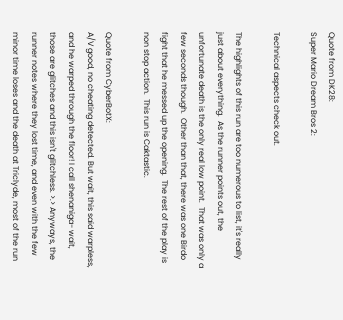Quote from DK28:
Super Mario Dream Bros 2:

Technical aspects check out.

The highlights of this run are too numerous to list, it's really just about everything.  As the runner points out, the unfortunate death is the only real low point.  That was only a few seconds though.  Other than that, there was one Birdo fight that he messed up the opening.  The rest of the play is non stop action.  This run is Caktastic.

Quote from CyberBotX:
A/V good, no cheating detected. But wait, this said warpless, and he warped through the floor! I call shenaniga- wait, those are glitches and this isn't glitchless. >.> Anyways, the runner notes where they lost time, and even with the few minor time loses and the death at Triclyde, most of the run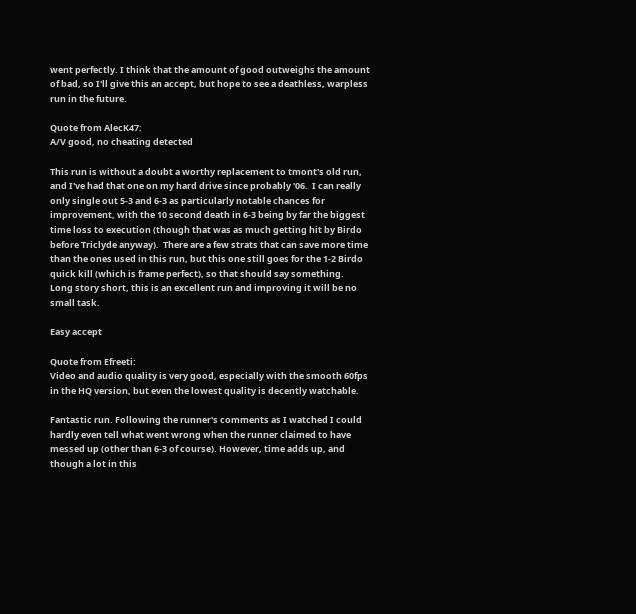went perfectly. I think that the amount of good outweighs the amount of bad, so I'll give this an accept, but hope to see a deathless, warpless run in the future.

Quote from AlecK47:
A/V good, no cheating detected

This run is without a doubt a worthy replacement to tmont's old run, and I've had that one on my hard drive since probably '06.  I can really only single out 5-3 and 6-3 as particularly notable chances for improvement, with the 10 second death in 6-3 being by far the biggest time loss to execution (though that was as much getting hit by Birdo before Triclyde anyway).  There are a few strats that can save more time than the ones used in this run, but this one still goes for the 1-2 Birdo quick kill (which is frame perfect), so that should say something.  Long story short, this is an excellent run and improving it will be no small task.

Easy accept

Quote from Efreeti:
Video and audio quality is very good, especially with the smooth 60fps in the HQ version, but even the lowest quality is decently watchable.

Fantastic run. Following the runner's comments as I watched I could hardly even tell what went wrong when the runner claimed to have messed up (other than 6-3 of course). However, time adds up, and though a lot in this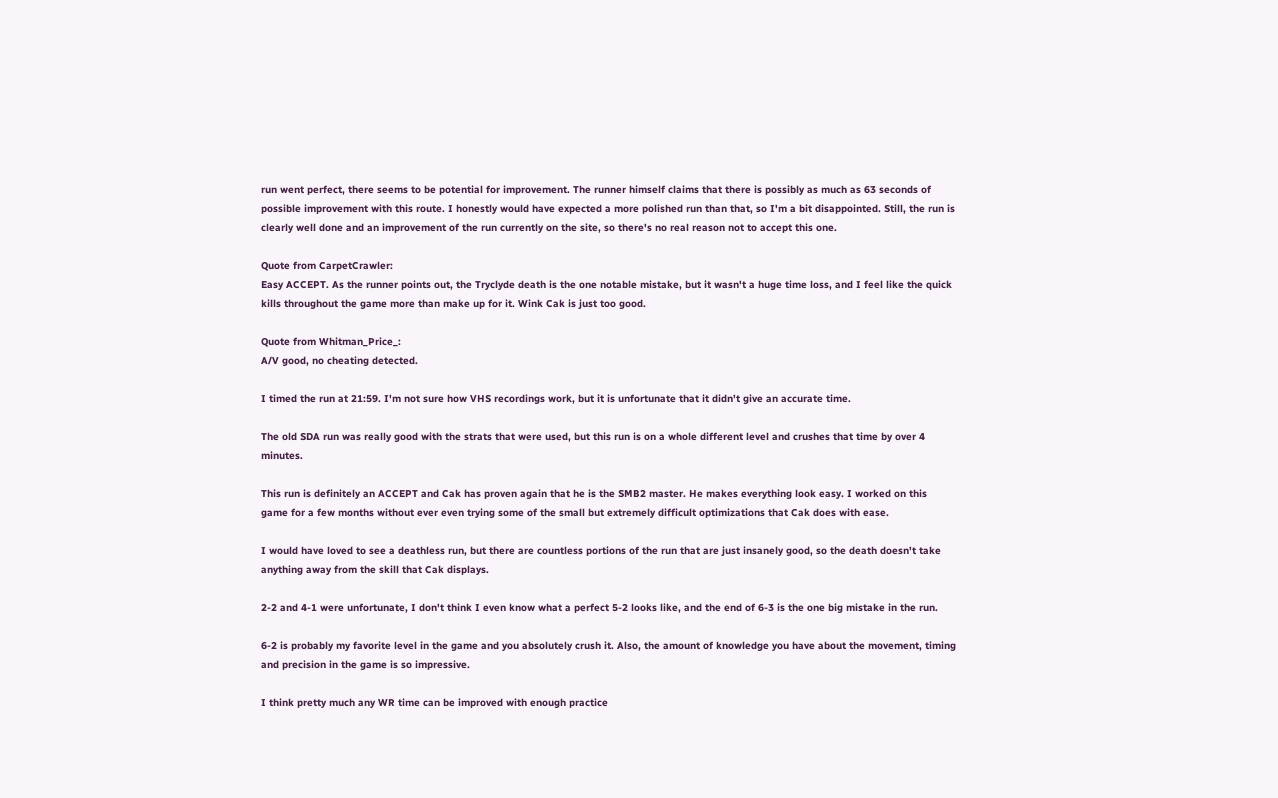run went perfect, there seems to be potential for improvement. The runner himself claims that there is possibly as much as 63 seconds of possible improvement with this route. I honestly would have expected a more polished run than that, so I'm a bit disappointed. Still, the run is clearly well done and an improvement of the run currently on the site, so there's no real reason not to accept this one.

Quote from CarpetCrawler:
Easy ACCEPT. As the runner points out, the Tryclyde death is the one notable mistake, but it wasn't a huge time loss, and I feel like the quick kills throughout the game more than make up for it. Wink Cak is just too good.

Quote from Whitman_Price_:
A/V good, no cheating detected.

I timed the run at 21:59. I'm not sure how VHS recordings work, but it is unfortunate that it didn't give an accurate time.

The old SDA run was really good with the strats that were used, but this run is on a whole different level and crushes that time by over 4 minutes.

This run is definitely an ACCEPT and Cak has proven again that he is the SMB2 master. He makes everything look easy. I worked on this game for a few months without ever even trying some of the small but extremely difficult optimizations that Cak does with ease.

I would have loved to see a deathless run, but there are countless portions of the run that are just insanely good, so the death doesn't take anything away from the skill that Cak displays.

2-2 and 4-1 were unfortunate, I don't think I even know what a perfect 5-2 looks like, and the end of 6-3 is the one big mistake in the run.

6-2 is probably my favorite level in the game and you absolutely crush it. Also, the amount of knowledge you have about the movement, timing and precision in the game is so impressive.

I think pretty much any WR time can be improved with enough practice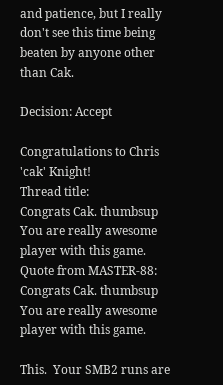and patience, but I really don't see this time being beaten by anyone other than Cak.

Decision: Accept

Congratulations to Chris 'cak' Knight!
Thread title:
Congrats Cak. thumbsup You are really awesome player with this game.
Quote from MASTER-88:
Congrats Cak. thumbsup You are really awesome player with this game.

This.  Your SMB2 runs are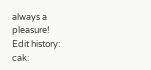always a pleasure!
Edit history:
cak: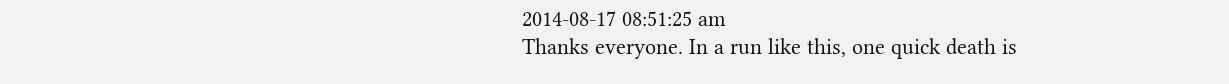2014-08-17 08:51:25 am
Thanks everyone. In a run like this, one quick death is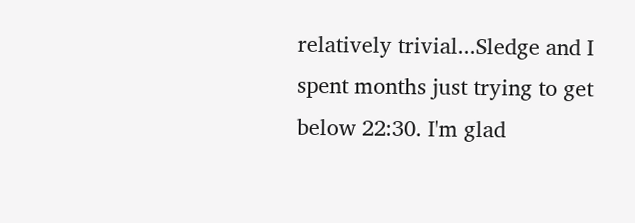relatively trivial...Sledge and I spent months just trying to get below 22:30. I'm glad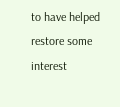to have helped restore some interest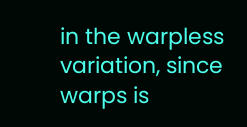in the warpless variation, since warps is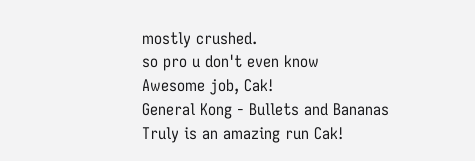mostly crushed.
so pro u don't even know
Awesome job, Cak!
General Kong - Bullets and Bananas
Truly is an amazing run Cak!